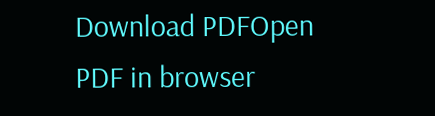Download PDFOpen PDF in browser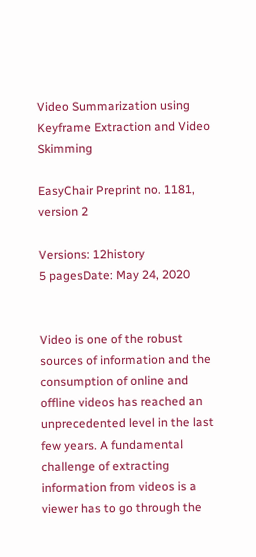Video Summarization using Keyframe Extraction and Video Skimming

EasyChair Preprint no. 1181, version 2

Versions: 12history
5 pagesDate: May 24, 2020


Video is one of the robust sources of information and the consumption of online and offline videos has reached an unprecedented level in the last few years. A fundamental challenge of extracting information from videos is a viewer has to go through the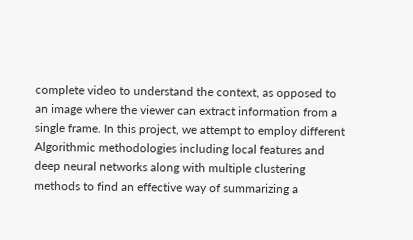complete video to understand the context, as opposed to an image where the viewer can extract information from a single frame. In this project, we attempt to employ different Algorithmic methodologies including local features and deep neural networks along with multiple clustering methods to find an effective way of summarizing a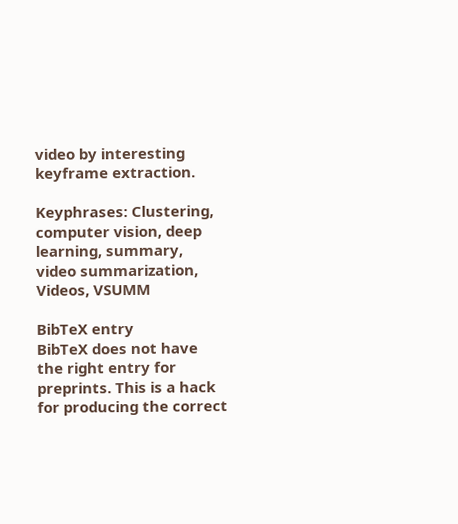video by interesting keyframe extraction.

Keyphrases: Clustering, computer vision, deep learning, summary, video summarization, Videos, VSUMM

BibTeX entry
BibTeX does not have the right entry for preprints. This is a hack for producing the correct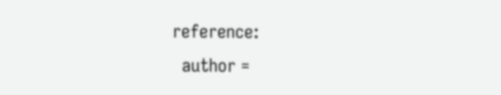reference:
  author =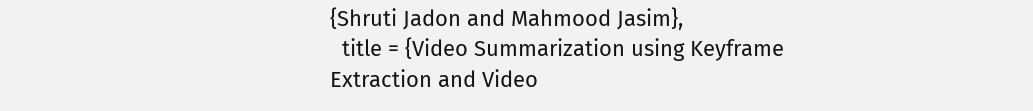{Shruti Jadon and Mahmood Jasim},
  title = {Video Summarization using Keyframe Extraction and Video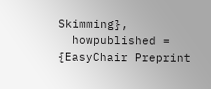Skimming},
  howpublished = {EasyChair Preprint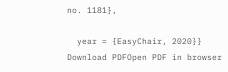no. 1181},

  year = {EasyChair, 2020}}
Download PDFOpen PDF in browser